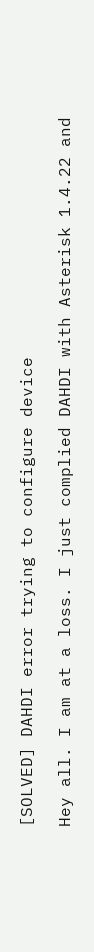[SOLVED] DAHDI error trying to configure device

Hey all. I am at a loss. I just complied DAHDI with Asterisk 1.4.22 and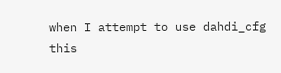when I attempt to use dahdi_cfg this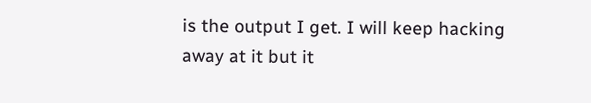is the output I get. I will keep hacking away at it but it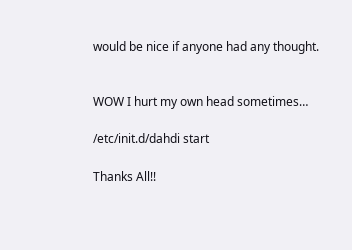would be nice if anyone had any thought.


WOW I hurt my own head sometimes…

/etc/init.d/dahdi start

Thanks All!!